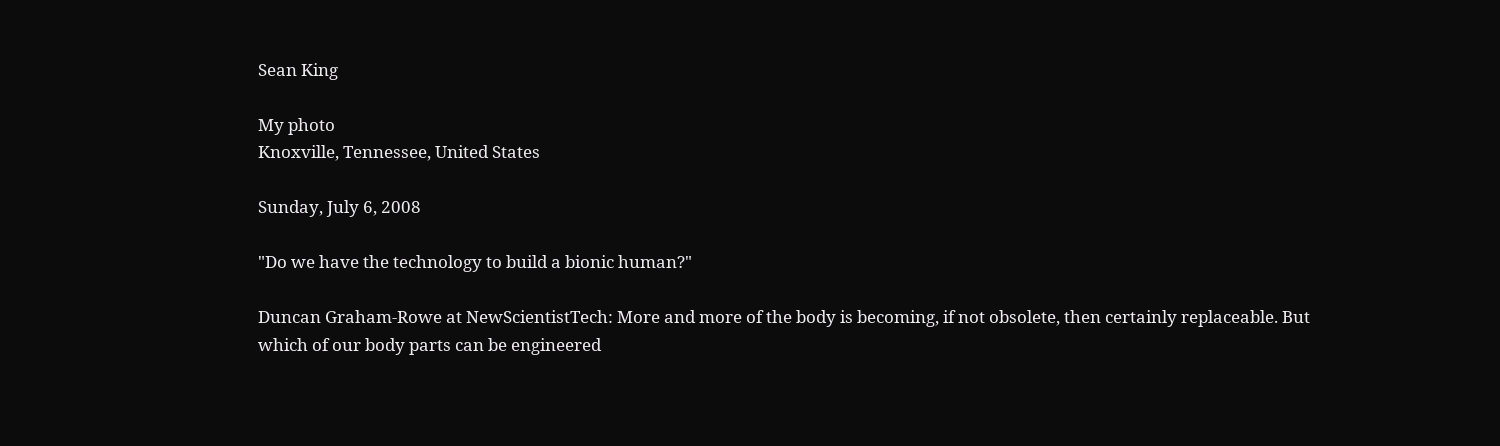Sean King

My photo
Knoxville, Tennessee, United States

Sunday, July 6, 2008

"Do we have the technology to build a bionic human?"

Duncan Graham-Rowe at NewScientistTech: More and more of the body is becoming, if not obsolete, then certainly replaceable. But which of our body parts can be engineered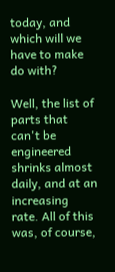today, and which will we have to make do with?

Well, the list of parts that can't be engineered shrinks almost daily, and at an increasing rate. All of this was, of course,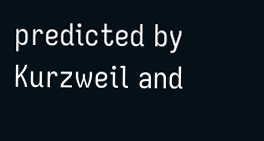predicted by Kurzweil and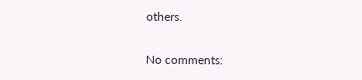others.

No comments: